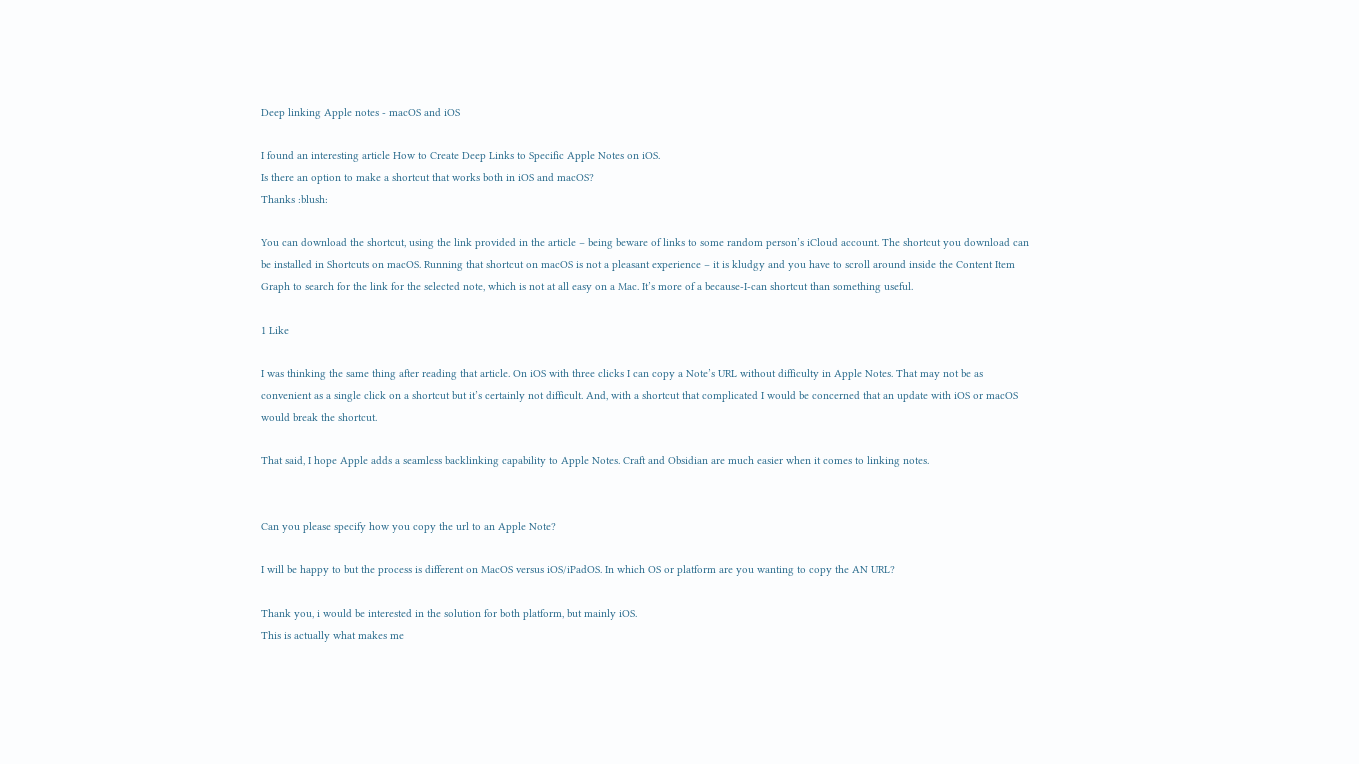Deep linking Apple notes - macOS and iOS

I found an interesting article How to Create Deep Links to Specific Apple Notes on iOS.
Is there an option to make a shortcut that works both in iOS and macOS?
Thanks :blush:

You can download the shortcut, using the link provided in the article – being beware of links to some random person’s iCloud account. The shortcut you download can be installed in Shortcuts on macOS. Running that shortcut on macOS is not a pleasant experience – it is kludgy and you have to scroll around inside the Content Item Graph to search for the link for the selected note, which is not at all easy on a Mac. It’s more of a because-I-can shortcut than something useful.

1 Like

I was thinking the same thing after reading that article. On iOS with three clicks I can copy a Note’s URL without difficulty in Apple Notes. That may not be as convenient as a single click on a shortcut but it’s certainly not difficult. And, with a shortcut that complicated I would be concerned that an update with iOS or macOS would break the shortcut.

That said, I hope Apple adds a seamless backlinking capability to Apple Notes. Craft and Obsidian are much easier when it comes to linking notes.


Can you please specify how you copy the url to an Apple Note?

I will be happy to but the process is different on MacOS versus iOS/iPadOS. In which OS or platform are you wanting to copy the AN URL?

Thank you, i would be interested in the solution for both platform, but mainly iOS.
This is actually what makes me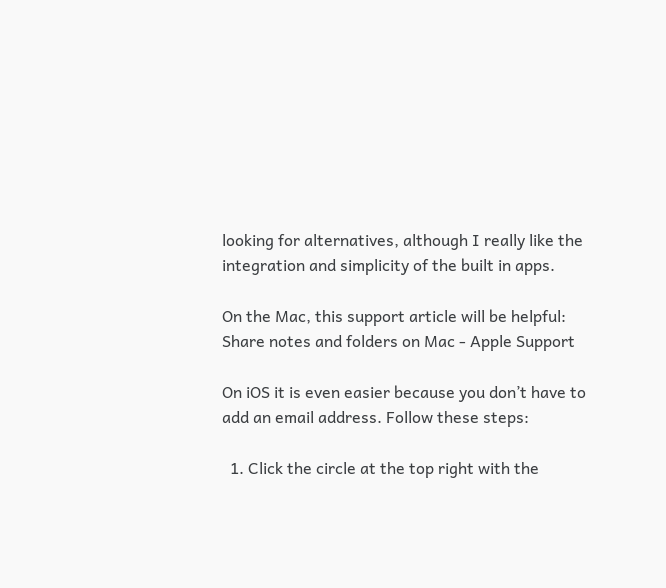looking for alternatives, although I really like the integration and simplicity of the built in apps.

On the Mac, this support article will be helpful: Share notes and folders on Mac - Apple Support

On iOS it is even easier because you don’t have to add an email address. Follow these steps:

  1. Click the circle at the top right with the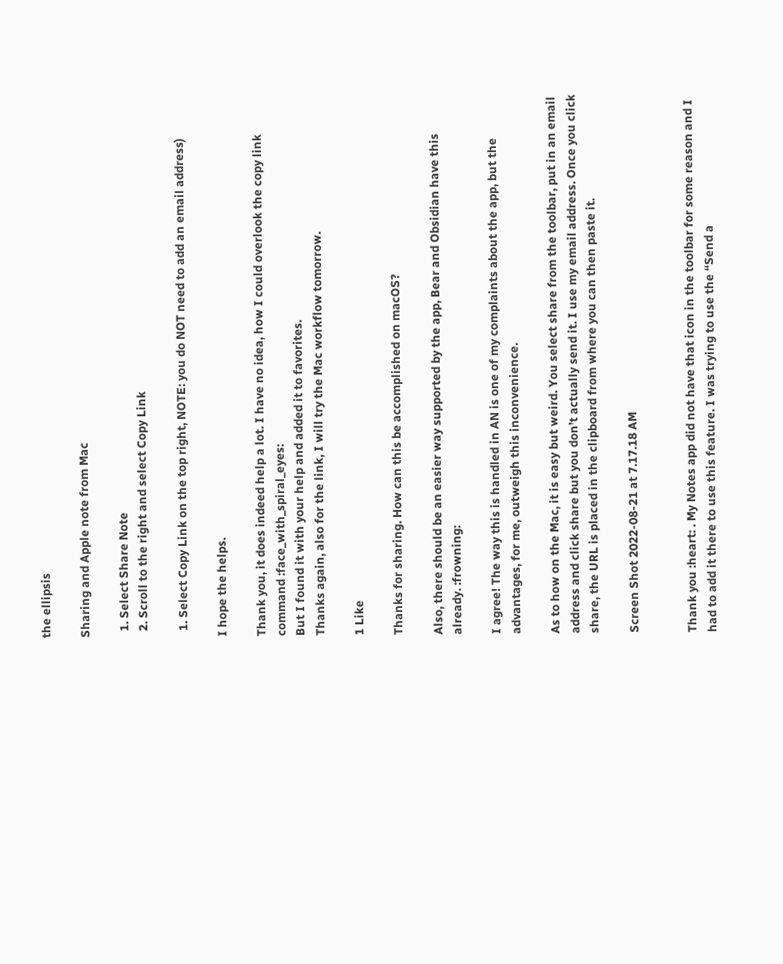the ellipsis

Sharing and Apple note from Mac

  1. Select Share Note
  2. Scroll to the right and select Copy Link

  1. Select Copy Link on the top right, NOTE: you do NOT need to add an email address)

I hope the helps.

Thank you, it does indeed help a lot. I have no idea, how I could overlook the copy link command :face_with_spiral_eyes:
But I found it with your help and added it to favorites.
Thanks again, also for the link, I will try the Mac workflow tomorrow.

1 Like

Thanks for sharing. How can this be accomplished on macOS?

Also, there should be an easier way supported by the app, Bear and Obsidian have this already. :frowning:

I agree! The way this is handled in AN is one of my complaints about the app, but the advantages, for me, outweigh this inconvenience.

As to how on the Mac, it is easy but weird. You select share from the toolbar, put in an email address and click share but you don’t actually send it. I use my email address. Once you click share, the URL is placed in the clipboard from where you can then paste it.

Screen Shot 2022-08-21 at 7.17.18 AM


Thank you :heart: . My Notes app did not have that icon in the toolbar for some reason and I had to add it there to use this feature. I was trying to use the “Send a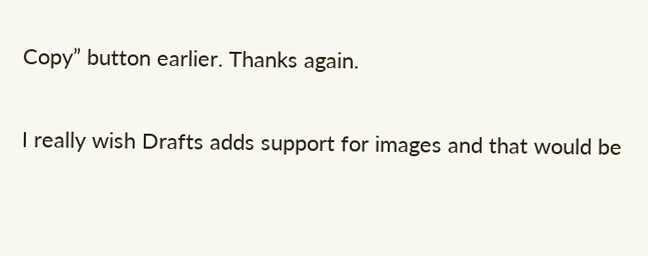Copy” button earlier. Thanks again.

I really wish Drafts adds support for images and that would be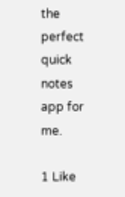the perfect quick notes app for me.

1 Like